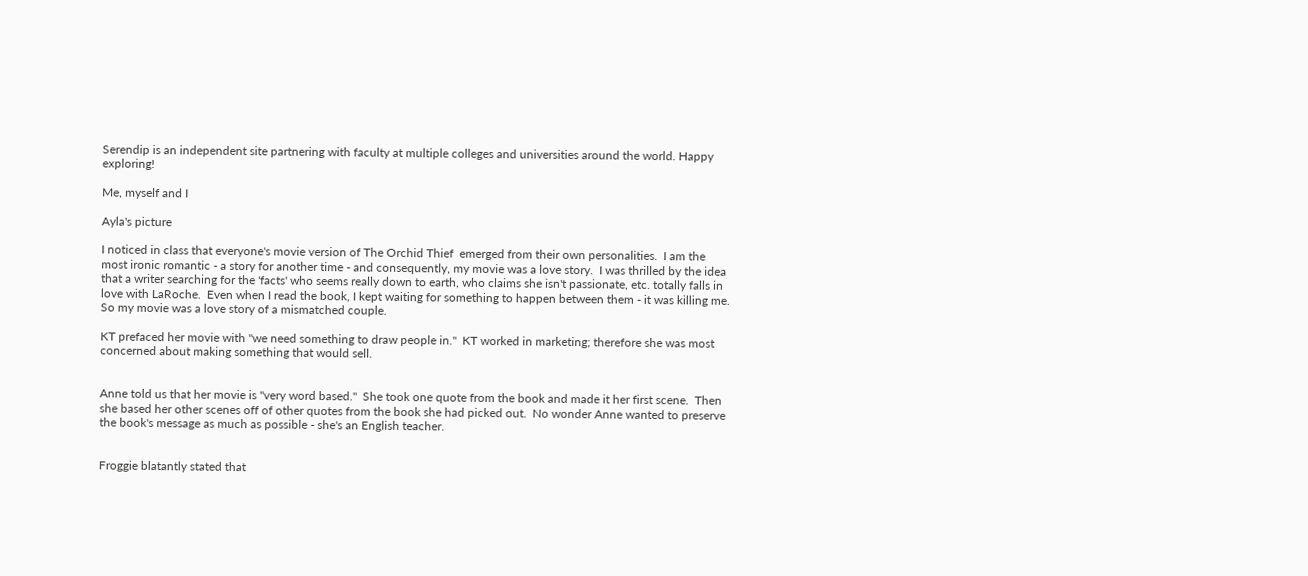Serendip is an independent site partnering with faculty at multiple colleges and universities around the world. Happy exploring!

Me, myself and I

Ayla's picture

I noticed in class that everyone's movie version of The Orchid Thief  emerged from their own personalities.  I am the most ironic romantic - a story for another time - and consequently, my movie was a love story.  I was thrilled by the idea that a writer searching for the 'facts' who seems really down to earth, who claims she isn't passionate, etc. totally falls in love with LaRoche.  Even when I read the book, I kept waiting for something to happen between them - it was killing me.  So my movie was a love story of a mismatched couple.

KT prefaced her movie with "we need something to draw people in."  KT worked in marketing; therefore she was most concerned about making something that would sell.


Anne told us that her movie is "very word based."  She took one quote from the book and made it her first scene.  Then she based her other scenes off of other quotes from the book she had picked out.  No wonder Anne wanted to preserve the book's message as much as possible - she's an English teacher.


Froggie blatantly stated that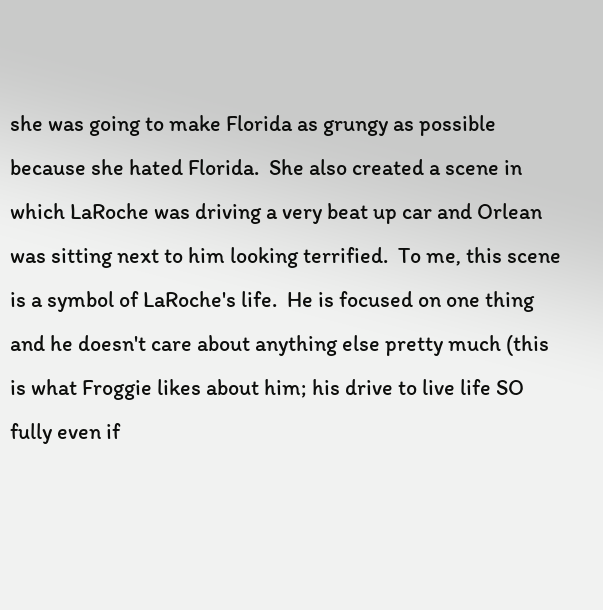she was going to make Florida as grungy as possible because she hated Florida.  She also created a scene in which LaRoche was driving a very beat up car and Orlean was sitting next to him looking terrified.  To me, this scene is a symbol of LaRoche's life.  He is focused on one thing and he doesn't care about anything else pretty much (this is what Froggie likes about him; his drive to live life SO fully even if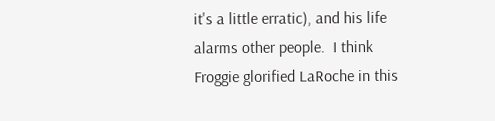it's a little erratic), and his life alarms other people.  I think Froggie glorified LaRoche in this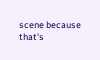scene because that's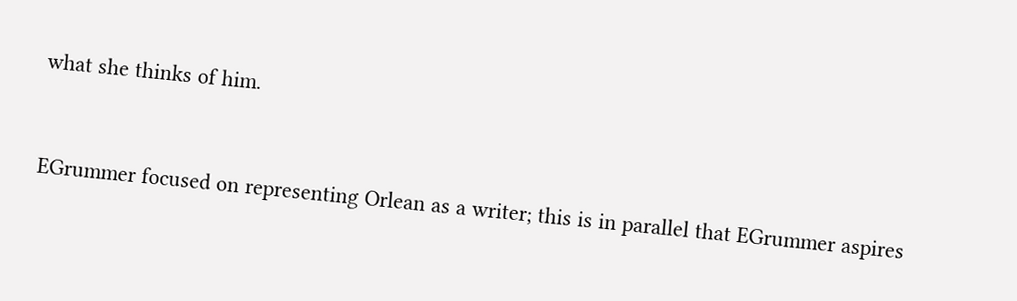what she thinks of him.


EGrummer focused on representing Orlean as a writer; this is in parallel that EGrummer aspires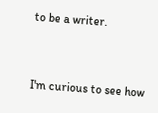to be a writer.


I'm curious to see how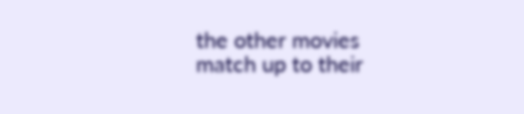the other movies match up to their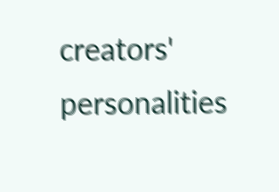creators' personalities